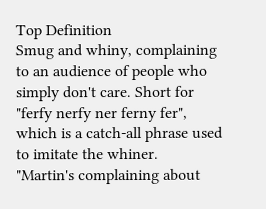Top Definition
Smug and whiny, complaining to an audience of people who simply don't care. Short for "ferfy nerfy ner ferny fer", which is a catch-all phrase used to imitate the whiner.
"Martin's complaining about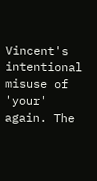Vincent's intentional misuse of 'your' again. The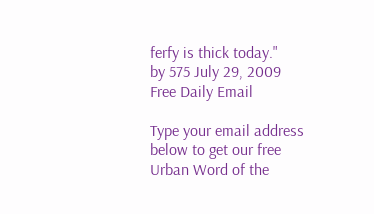ferfy is thick today."
by 575 July 29, 2009
Free Daily Email

Type your email address below to get our free Urban Word of the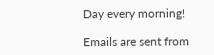Day every morning!

Emails are sent from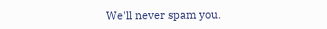We'll never spam you.